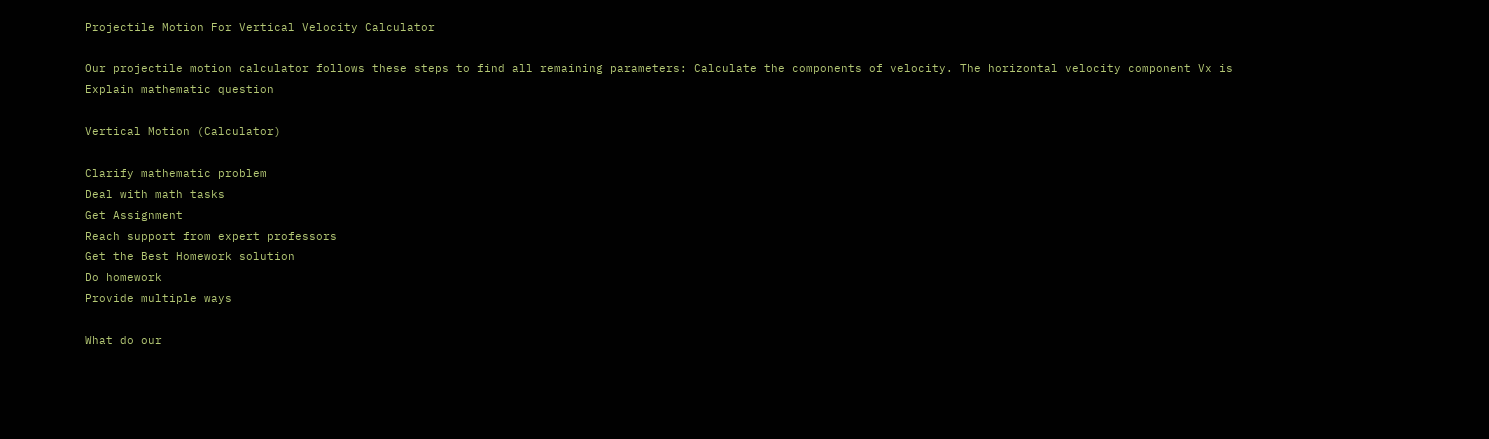Projectile Motion For Vertical Velocity Calculator

Our projectile motion calculator follows these steps to find all remaining parameters: Calculate the components of velocity. The horizontal velocity component Vx is
Explain mathematic question

Vertical Motion (Calculator)

Clarify mathematic problem
Deal with math tasks
Get Assignment
Reach support from expert professors
Get the Best Homework solution
Do homework
Provide multiple ways

What do our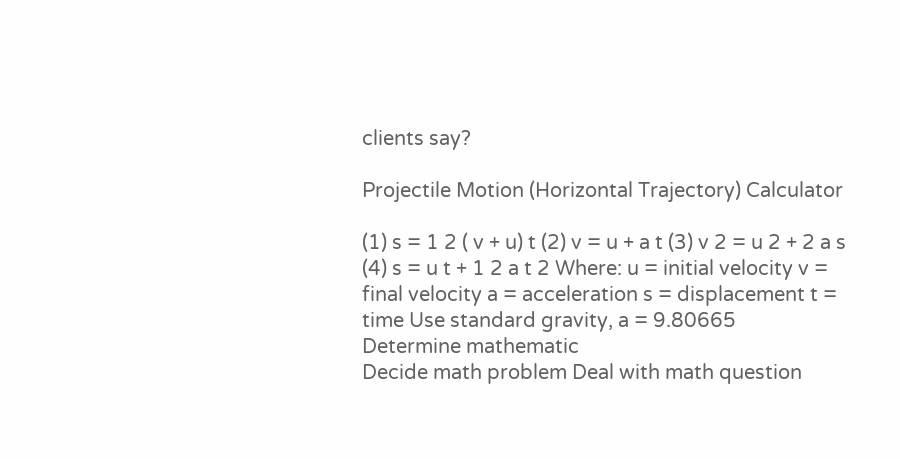clients say?

Projectile Motion (Horizontal Trajectory) Calculator

(1) s = 1 2 ( v + u) t (2) v = u + a t (3) v 2 = u 2 + 2 a s (4) s = u t + 1 2 a t 2 Where: u = initial velocity v = final velocity a = acceleration s = displacement t = time Use standard gravity, a = 9.80665
Determine mathematic
Decide math problem Deal with math question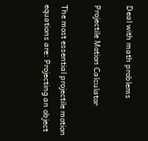Deal with math problems

Projectile Motion Calculator

The most essential projectile motion equations are: Projecting an object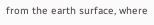from the earth surface, where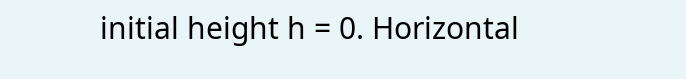initial height h = 0. Horizontal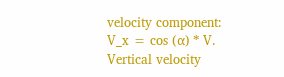velocity component: V_x = cos (α) * V. Vertical velocity